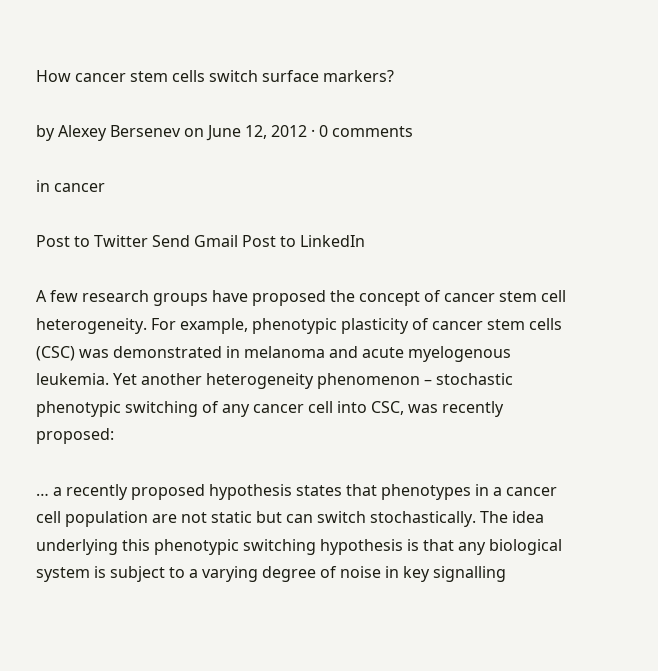How cancer stem cells switch surface markers?

by Alexey Bersenev on June 12, 2012 · 0 comments

in cancer

Post to Twitter Send Gmail Post to LinkedIn

A few research groups have proposed the concept of cancer stem cell heterogeneity. For example, phenotypic plasticity of cancer stem cells (CSC) was demonstrated in melanoma and acute myelogenous leukemia. Yet another heterogeneity phenomenon – stochastic phenotypic switching of any cancer cell into CSC, was recently proposed:

… a recently proposed hypothesis states that phenotypes in a cancer cell population are not static but can switch stochastically. The idea underlying this phenotypic switching hypothesis is that any biological system is subject to a varying degree of noise in key signalling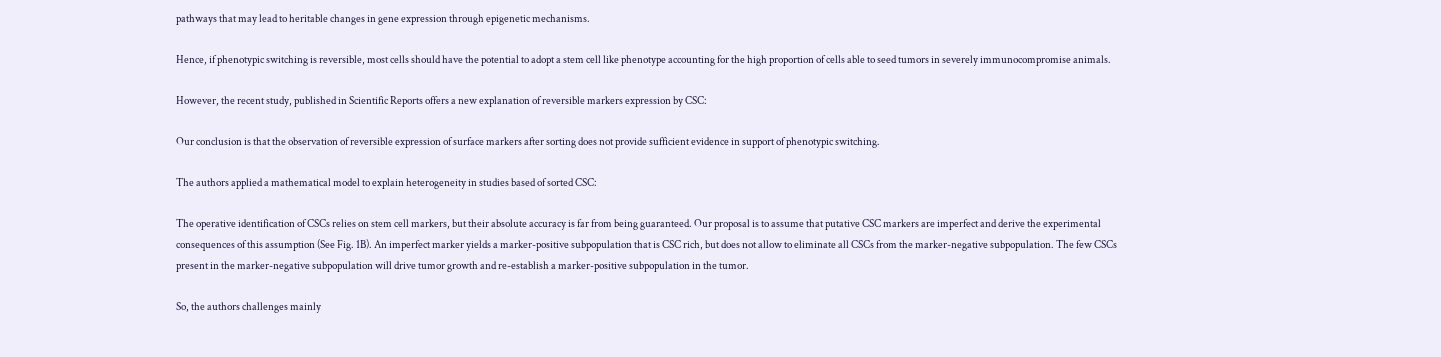pathways that may lead to heritable changes in gene expression through epigenetic mechanisms.

Hence, if phenotypic switching is reversible, most cells should have the potential to adopt a stem cell like phenotype accounting for the high proportion of cells able to seed tumors in severely immunocompromise animals.

However, the recent study, published in Scientific Reports offers a new explanation of reversible markers expression by CSC:

Our conclusion is that the observation of reversible expression of surface markers after sorting does not provide sufficient evidence in support of phenotypic switching.

The authors applied a mathematical model to explain heterogeneity in studies based of sorted CSC:

The operative identification of CSCs relies on stem cell markers, but their absolute accuracy is far from being guaranteed. Our proposal is to assume that putative CSC markers are imperfect and derive the experimental consequences of this assumption (See Fig. 1B). An imperfect marker yields a marker-positive subpopulation that is CSC rich, but does not allow to eliminate all CSCs from the marker-negative subpopulation. The few CSCs present in the marker-negative subpopulation will drive tumor growth and re-establish a marker-positive subpopulation in the tumor.

So, the authors challenges mainly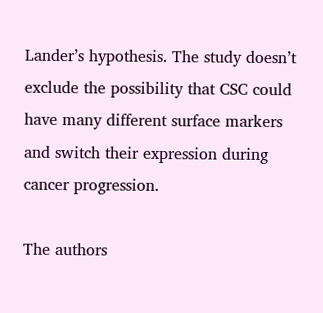Lander’s hypothesis. The study doesn’t exclude the possibility that CSC could have many different surface markers and switch their expression during cancer progression.

The authors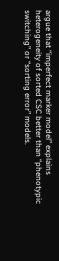argue that “imperfect marker model” explains heterogeneity of sorted CSC better than “phenotypic switching” or “sorting error” models.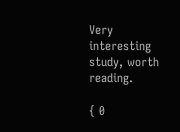Very interesting study, worth reading.

{ 0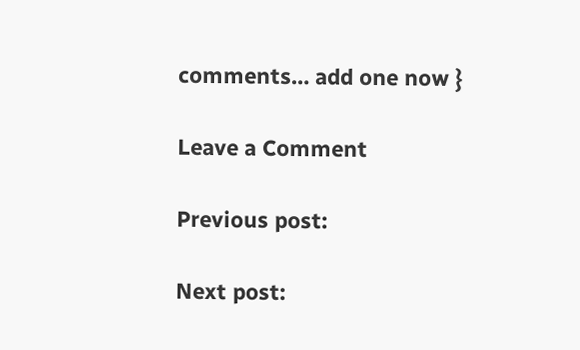comments… add one now }

Leave a Comment

Previous post:

Next post: